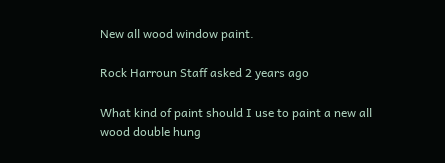New all wood window paint.

Rock Harroun Staff asked 2 years ago

What kind of paint should I use to paint a new all wood double hung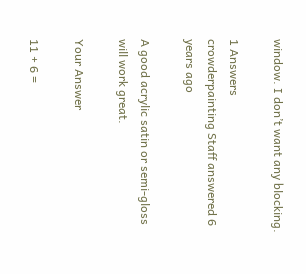window. I don’t want any blocking.

1 Answers
crowderpainting Staff answered 6 years ago

A good acrylic satin or semi-gloss will work great.

Your Answer

11 + 6 =